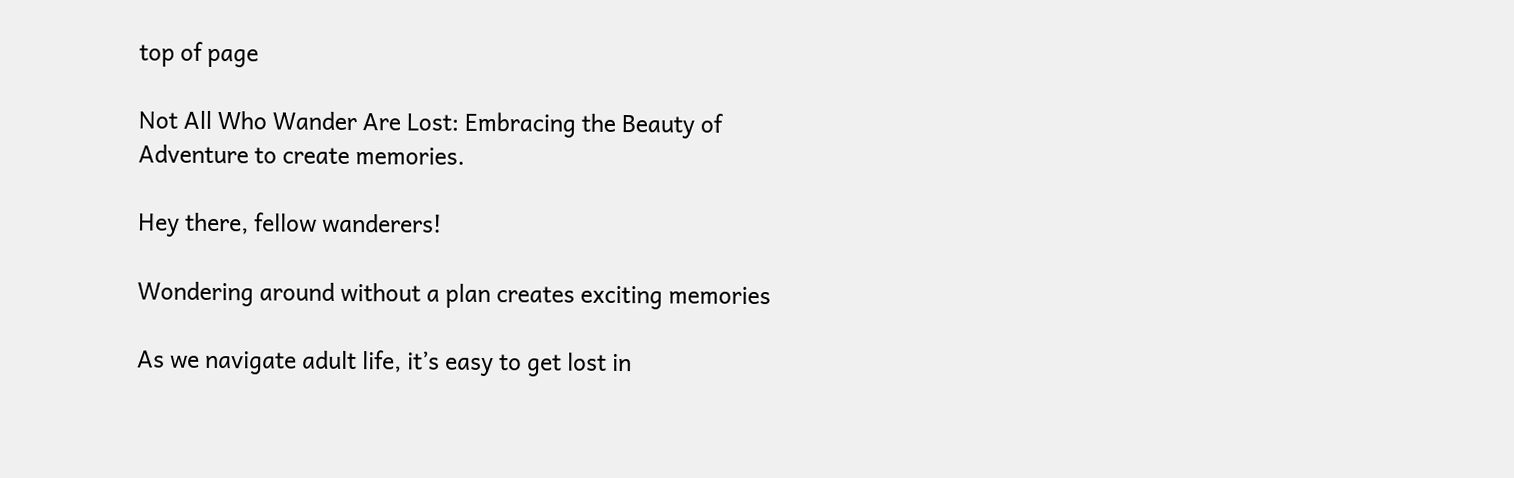top of page

Not All Who Wander Are Lost: Embracing the Beauty of Adventure to create memories.

Hey there, fellow wanderers!

Wondering around without a plan creates exciting memories

As we navigate adult life, it’s easy to get lost in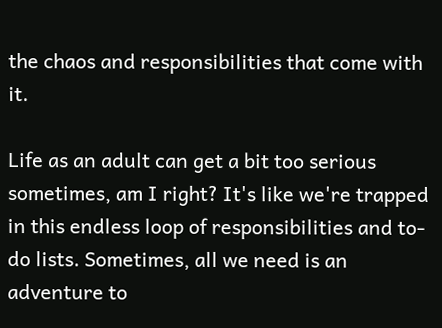the chaos and responsibilities that come with it.

Life as an adult can get a bit too serious sometimes, am I right? It's like we're trapped in this endless loop of responsibilities and to-do lists. Sometimes, all we need is an adventure to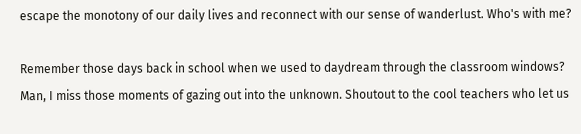escape the monotony of our daily lives and reconnect with our sense of wanderlust. Who's with me?

Remember those days back in school when we used to daydream through the classroom windows? Man, I miss those moments of gazing out into the unknown. Shoutout to the cool teachers who let us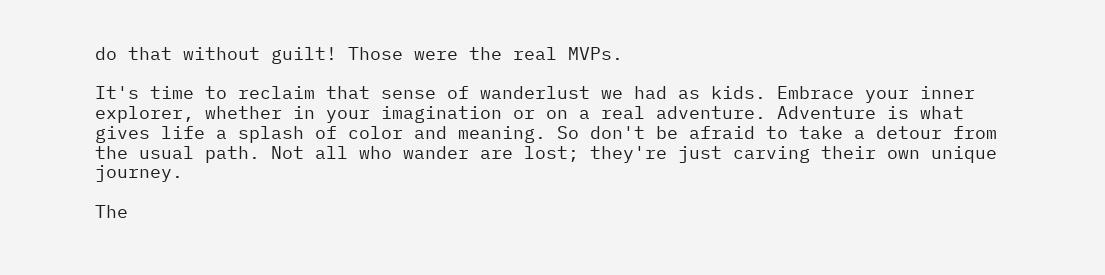do that without guilt! Those were the real MVPs.

It's time to reclaim that sense of wanderlust we had as kids. Embrace your inner explorer, whether in your imagination or on a real adventure. Adventure is what gives life a splash of color and meaning. So don't be afraid to take a detour from the usual path. Not all who wander are lost; they're just carving their own unique journey.

The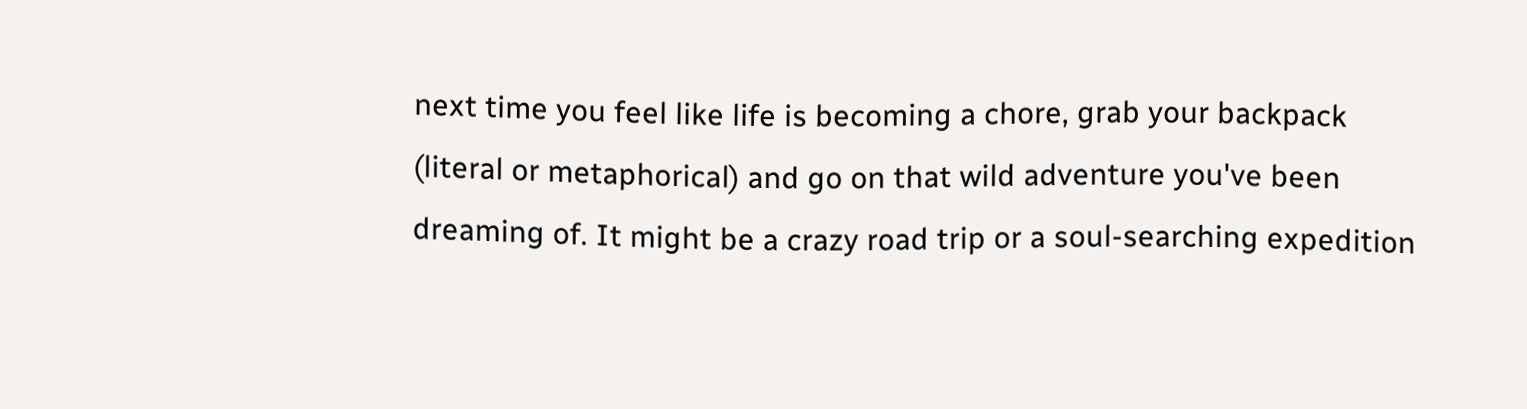next time you feel like life is becoming a chore, grab your backpack (literal or metaphorical) and go on that wild adventure you've been dreaming of. It might be a crazy road trip or a soul-searching expedition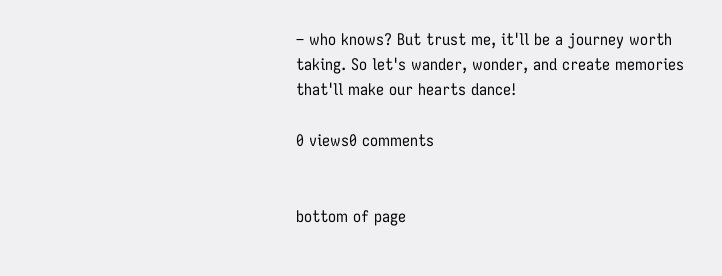– who knows? But trust me, it'll be a journey worth taking. So let's wander, wonder, and create memories that'll make our hearts dance!

0 views0 comments


bottom of page